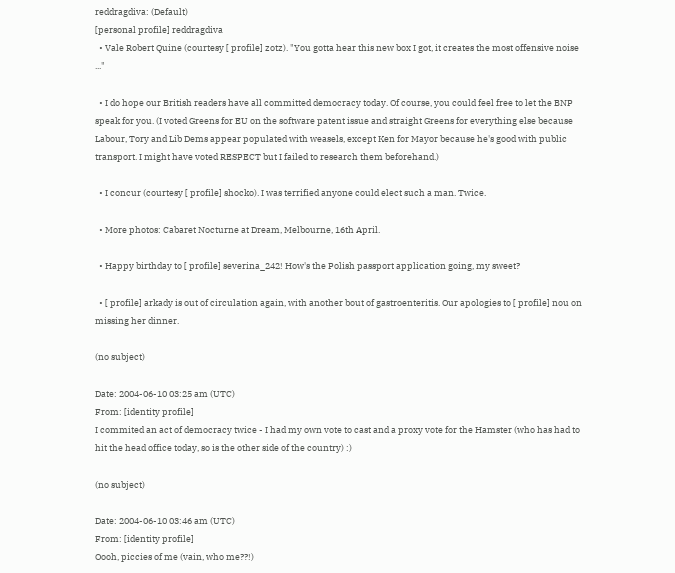reddragdiva: (Default)
[personal profile] reddragdiva
  • Vale Robert Quine (courtesy [ profile] zotz). "You gotta hear this new box I got, it creates the most offensive noise ..."

  • I do hope our British readers have all committed democracy today. Of course, you could feel free to let the BNP speak for you. (I voted Greens for EU on the software patent issue and straight Greens for everything else because Labour, Tory and Lib Dems appear populated with weasels, except Ken for Mayor because he's good with public transport. I might have voted RESPECT but I failed to research them beforehand.)

  • I concur (courtesy [ profile] shocko). I was terrified anyone could elect such a man. Twice.

  • More photos: Cabaret Nocturne at Dream, Melbourne, 16th April.

  • Happy birthday to [ profile] severina_242! How's the Polish passport application going, my sweet?

  • [ profile] arkady is out of circulation again, with another bout of gastroenteritis. Our apologies to [ profile] nou on missing her dinner.

(no subject)

Date: 2004-06-10 03:25 am (UTC)
From: [identity profile]
I commited an act of democracy twice - I had my own vote to cast and a proxy vote for the Hamster (who has had to hit the head office today, so is the other side of the country) :)

(no subject)

Date: 2004-06-10 03:46 am (UTC)
From: [identity profile]
Oooh, piccies of me (vain, who me??!)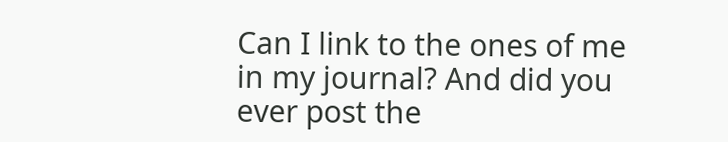Can I link to the ones of me in my journal? And did you ever post the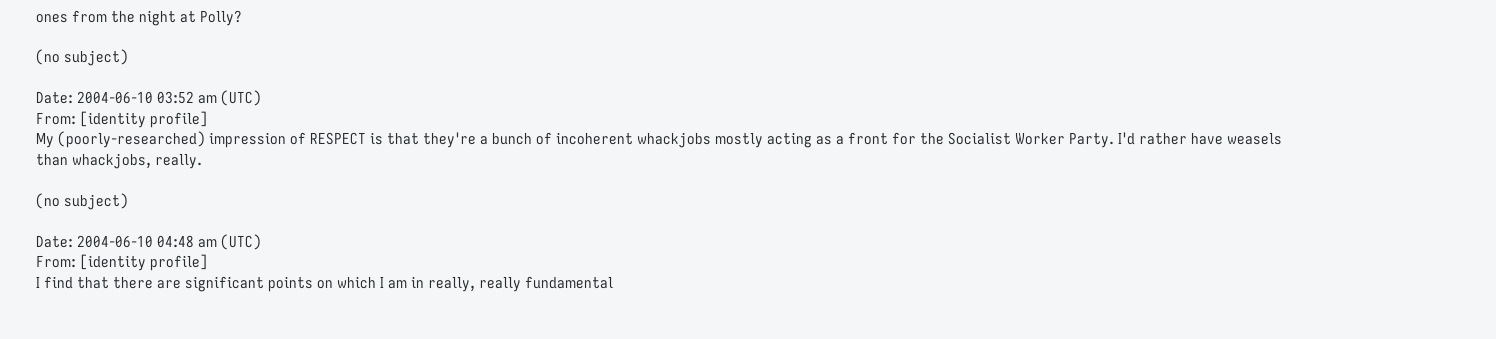ones from the night at Polly?

(no subject)

Date: 2004-06-10 03:52 am (UTC)
From: [identity profile]
My (poorly-researched) impression of RESPECT is that they're a bunch of incoherent whackjobs mostly acting as a front for the Socialist Worker Party. I'd rather have weasels than whackjobs, really.

(no subject)

Date: 2004-06-10 04:48 am (UTC)
From: [identity profile]
I find that there are significant points on which I am in really, really fundamental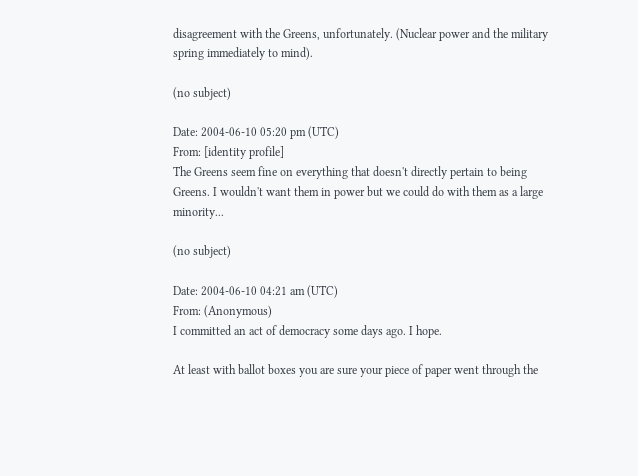disagreement with the Greens, unfortunately. (Nuclear power and the military spring immediately to mind).

(no subject)

Date: 2004-06-10 05:20 pm (UTC)
From: [identity profile]
The Greens seem fine on everything that doesn't directly pertain to being Greens. I wouldn't want them in power but we could do with them as a large minority...

(no subject)

Date: 2004-06-10 04:21 am (UTC)
From: (Anonymous)
I committed an act of democracy some days ago. I hope.

At least with ballot boxes you are sure your piece of paper went through the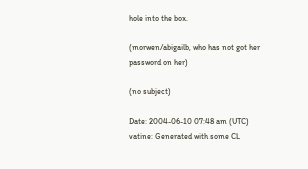hole into the box.

(morwen/abigailb, who has not got her password on her)

(no subject)

Date: 2004-06-10 07:48 am (UTC)
vatine: Generated with some CL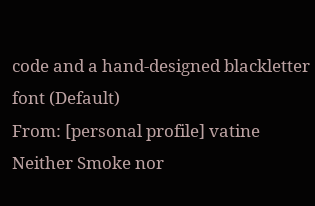code and a hand-designed blackletter font (Default)
From: [personal profile] vatine
Neither Smoke nor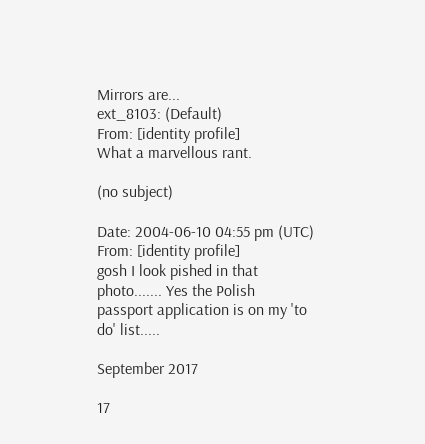Mirrors are...
ext_8103: (Default)
From: [identity profile]
What a marvellous rant.

(no subject)

Date: 2004-06-10 04:55 pm (UTC)
From: [identity profile]
gosh I look pished in that photo....... Yes the Polish passport application is on my 'to do' list.....

September 2017

17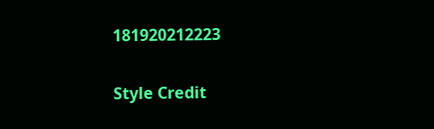181920212223

Style Credit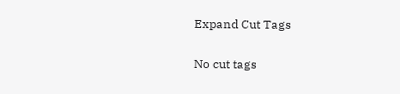Expand Cut Tags

No cut tags